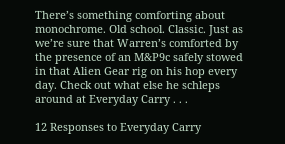There’s something comforting about monochrome. Old school. Classic. Just as we’re sure that Warren’s comforted by the presence of an M&P9c safely stowed in that Alien Gear rig on his hop every day. Check out what else he schleps around at Everyday Carry . . .

12 Responses to Everyday Carry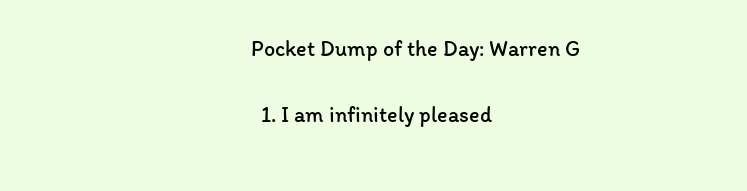Pocket Dump of the Day: Warren G

  1. I am infinitely pleased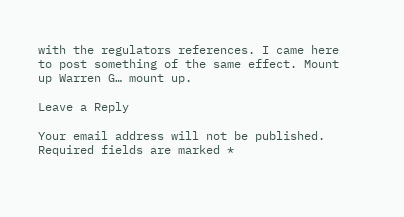with the regulators references. I came here to post something of the same effect. Mount up Warren G… mount up.

Leave a Reply

Your email address will not be published. Required fields are marked *